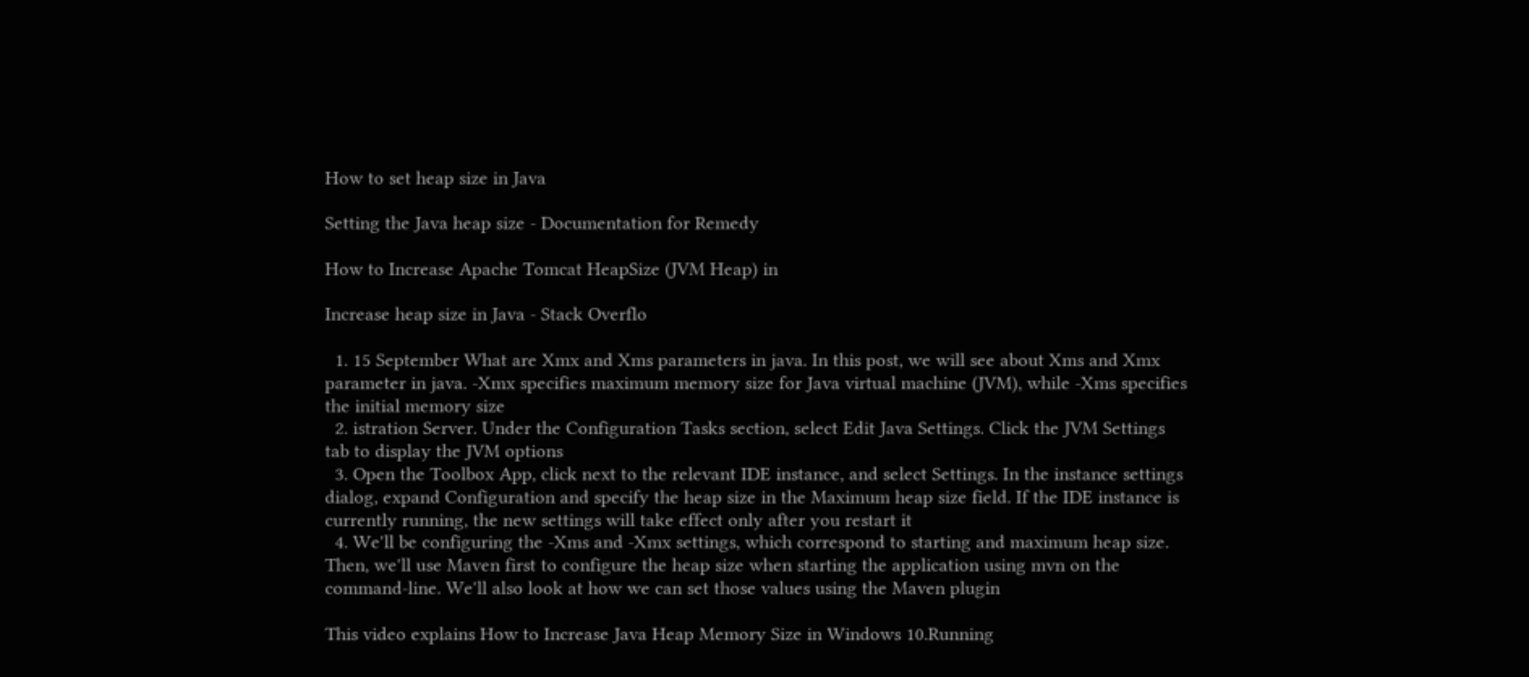How to set heap size in Java

Setting the Java heap size - Documentation for Remedy

How to Increase Apache Tomcat HeapSize (JVM Heap) in

Increase heap size in Java - Stack Overflo

  1. 15 September What are Xmx and Xms parameters in java. In this post, we will see about Xms and Xmx parameter in java. -Xmx specifies maximum memory size for Java virtual machine (JVM), while -Xms specifies the initial memory size
  2. istration Server. Under the Configuration Tasks section, select Edit Java Settings. Click the JVM Settings tab to display the JVM options
  3. Open the Toolbox App, click next to the relevant IDE instance, and select Settings. In the instance settings dialog, expand Configuration and specify the heap size in the Maximum heap size field. If the IDE instance is currently running, the new settings will take effect only after you restart it
  4. We'll be configuring the -Xms and -Xmx settings, which correspond to starting and maximum heap size. Then, we'll use Maven first to configure the heap size when starting the application using mvn on the command-line. We'll also look at how we can set those values using the Maven plugin

This video explains How to Increase Java Heap Memory Size in Windows 10.Running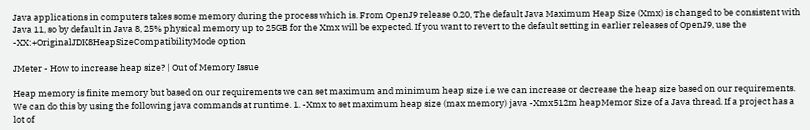Java applications in computers takes some memory during the process which is. From OpenJ9 release 0.20, The default Java Maximum Heap Size (Xmx) is changed to be consistent with Java 11, so by default in Java 8, 25% physical memory up to 25GB for the Xmx will be expected. If you want to revert to the default setting in earlier releases of OpenJ9, use the -XX:+OriginalJDK8HeapSizeCompatibilityMode option

JMeter - How to increase heap size? | Out of Memory Issue

Heap memory is finite memory but based on our requirements we can set maximum and minimum heap size i.e we can increase or decrease the heap size based on our requirements. We can do this by using the following java commands at runtime. 1. -Xmx to set maximum heap size (max memory) java -Xmx512m heapMemor Size of a Java thread. If a project has a lot of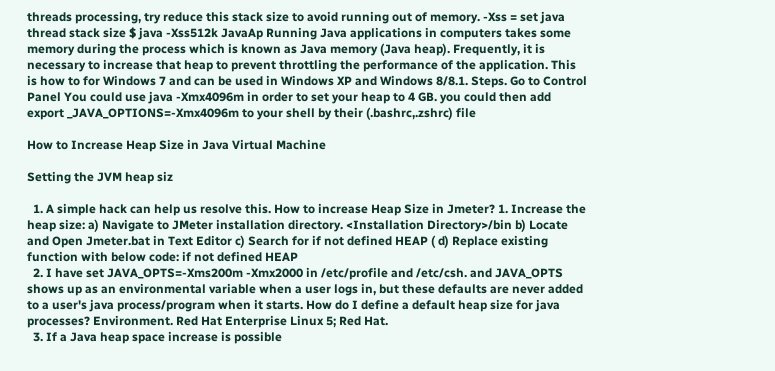threads processing, try reduce this stack size to avoid running out of memory. -Xss = set java thread stack size $ java -Xss512k JavaAp Running Java applications in computers takes some memory during the process which is known as Java memory (Java heap). Frequently, it is necessary to increase that heap to prevent throttling the performance of the application. This is how to for Windows 7 and can be used in Windows XP and Windows 8/8.1. Steps. Go to Control Panel You could use java -Xmx4096m in order to set your heap to 4 GB. you could then add export _JAVA_OPTIONS=-Xmx4096m to your shell by their (.bashrc,.zshrc) file

How to Increase Heap Size in Java Virtual Machine

Setting the JVM heap siz

  1. A simple hack can help us resolve this. How to increase Heap Size in Jmeter? 1. Increase the heap size: a) Navigate to JMeter installation directory. <Installation Directory>/bin b) Locate and Open Jmeter.bat in Text Editor c) Search for if not defined HEAP ( d) Replace existing function with below code: if not defined HEAP
  2. I have set JAVA_OPTS=-Xms200m -Xmx2000 in /etc/profile and /etc/csh. and JAVA_OPTS shows up as an environmental variable when a user logs in, but these defaults are never added to a user's java process/program when it starts. How do I define a default heap size for java processes? Environment. Red Hat Enterprise Linux 5; Red Hat.
  3. If a Java heap space increase is possible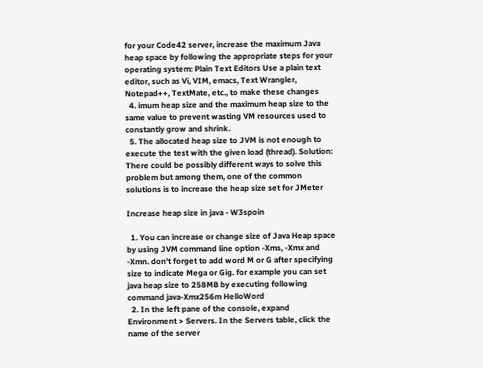for your Code42 server, increase the maximum Java heap space by following the appropriate steps for your operating system: Plain Text Editors Use a plain text editor, such as Vi, VIM, emacs, Text Wrangler, Notepad++, TextMate, etc., to make these changes
  4. imum heap size and the maximum heap size to the same value to prevent wasting VM resources used to constantly grow and shrink.
  5. The allocated heap size to JVM is not enough to execute the test with the given load (thread). Solution: There could be possibly different ways to solve this problem but among them, one of the common solutions is to increase the heap size set for JMeter

Increase heap size in java - W3spoin

  1. You can increase or change size of Java Heap space by using JVM command line option -Xms, -Xmx and -Xmn. don't forget to add word M or G after specifying size to indicate Mega or Gig. for example you can set java heap size to 258MB by executing following command java-Xmx256m HelloWord
  2. In the left pane of the console, expand Environment > Servers. In the Servers table, click the name of the server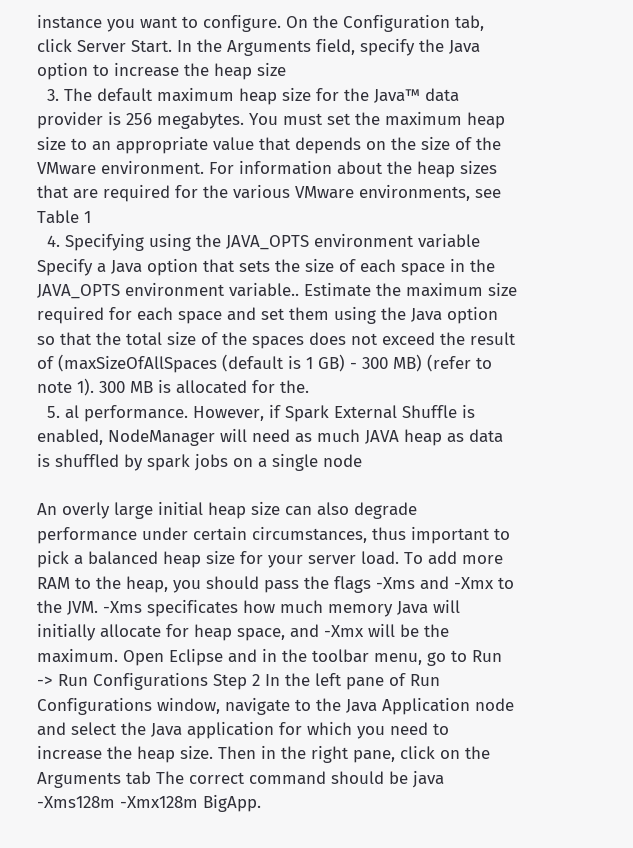instance you want to configure. On the Configuration tab, click Server Start. In the Arguments field, specify the Java option to increase the heap size
  3. The default maximum heap size for the Java™ data provider is 256 megabytes. You must set the maximum heap size to an appropriate value that depends on the size of the VMware environment. For information about the heap sizes that are required for the various VMware environments, see Table 1
  4. Specifying using the JAVA_OPTS environment variable Specify a Java option that sets the size of each space in the JAVA_OPTS environment variable.. Estimate the maximum size required for each space and set them using the Java option so that the total size of the spaces does not exceed the result of (maxSizeOfAllSpaces (default is 1 GB) - 300 MB) (refer to note 1). 300 MB is allocated for the.
  5. al performance. However, if Spark External Shuffle is enabled, NodeManager will need as much JAVA heap as data is shuffled by spark jobs on a single node

An overly large initial heap size can also degrade performance under certain circumstances, thus important to pick a balanced heap size for your server load. To add more RAM to the heap, you should pass the flags -Xms and -Xmx to the JVM. -Xms specificates how much memory Java will initially allocate for heap space, and -Xmx will be the maximum. Open Eclipse and in the toolbar menu, go to Run -> Run Configurations Step 2 In the left pane of Run Configurations window, navigate to the Java Application node and select the Java application for which you need to increase the heap size. Then in the right pane, click on the Arguments tab The correct command should be java -Xms128m -Xmx128m BigApp.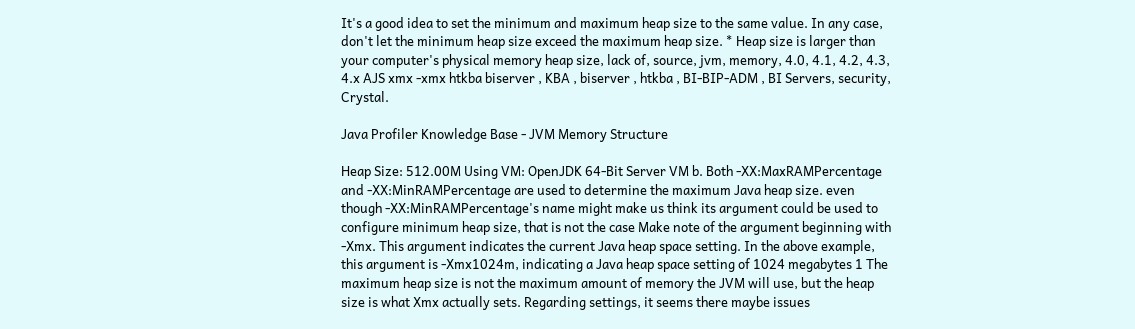It's a good idea to set the minimum and maximum heap size to the same value. In any case, don't let the minimum heap size exceed the maximum heap size. * Heap size is larger than your computer's physical memory heap size, lack of, source, jvm, memory, 4.0, 4.1, 4.2, 4.3, 4.x AJS xmx -xmx htkba biserver , KBA , biserver , htkba , BI-BIP-ADM , BI Servers, security, Crystal.

Java Profiler Knowledge Base - JVM Memory Structure

Heap Size: 512.00M Using VM: OpenJDK 64-Bit Server VM b. Both -XX:MaxRAMPercentage and -XX:MinRAMPercentage are used to determine the maximum Java heap size. even though -XX:MinRAMPercentage's name might make us think its argument could be used to configure minimum heap size, that is not the case Make note of the argument beginning with -Xmx. This argument indicates the current Java heap space setting. In the above example, this argument is -Xmx1024m, indicating a Java heap space setting of 1024 megabytes 1 The maximum heap size is not the maximum amount of memory the JVM will use, but the heap size is what Xmx actually sets. Regarding settings, it seems there maybe issues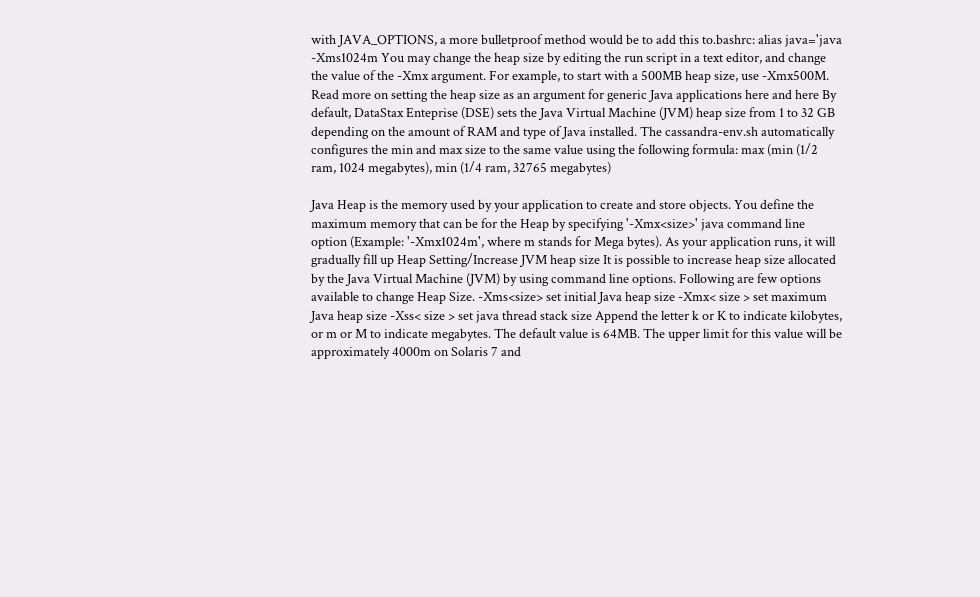with JAVA_OPTIONS, a more bulletproof method would be to add this to.bashrc: alias java='java -Xms1024m You may change the heap size by editing the run script in a text editor, and change the value of the -Xmx argument. For example, to start with a 500MB heap size, use -Xmx500M. Read more on setting the heap size as an argument for generic Java applications here and here By default, DataStax Enteprise (DSE) sets the Java Virtual Machine (JVM) heap size from 1 to 32 GB depending on the amount of RAM and type of Java installed. The cassandra-env.sh automatically configures the min and max size to the same value using the following formula: max (min (1/2 ram, 1024 megabytes), min (1/4 ram, 32765 megabytes)

Java Heap is the memory used by your application to create and store objects. You define the maximum memory that can be for the Heap by specifying '-Xmx<size>' java command line option (Example: '-Xmx1024m', where m stands for Mega bytes). As your application runs, it will gradually fill up Heap Setting/Increase JVM heap size It is possible to increase heap size allocated by the Java Virtual Machine (JVM) by using command line options. Following are few options available to change Heap Size. -Xms<size> set initial Java heap size -Xmx< size > set maximum Java heap size -Xss< size > set java thread stack size Append the letter k or K to indicate kilobytes, or m or M to indicate megabytes. The default value is 64MB. The upper limit for this value will be approximately 4000m on Solaris 7 and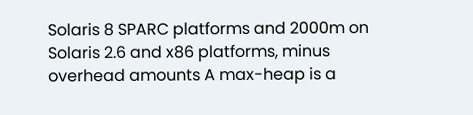Solaris 8 SPARC platforms and 2000m on Solaris 2.6 and x86 platforms, minus overhead amounts A max-heap is a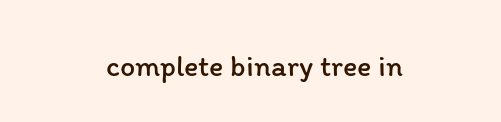complete binary tree in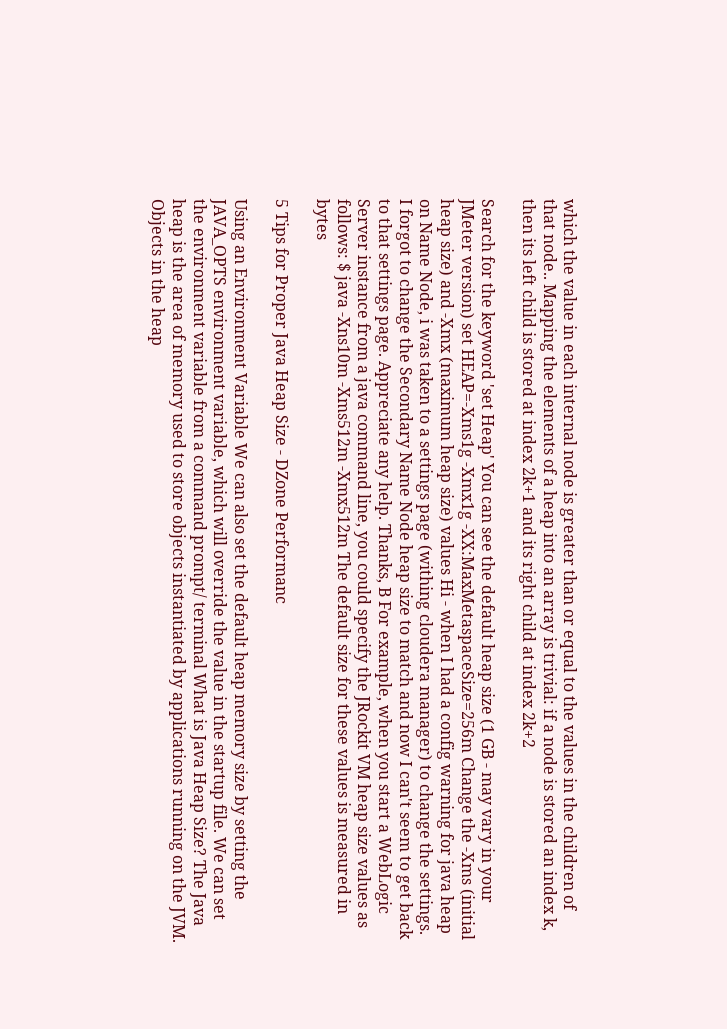which the value in each internal node is greater than or equal to the values in the children of that node.. Mapping the elements of a heap into an array is trivial: if a node is stored an index k, then its left child is stored at index 2k+1 and its right child at index 2k+2

Search for the keyword 'set Heap' You can see the default heap size (1 GB - may vary in your JMeter version) set HEAP=-Xms1g -Xmx1g -XX:MaxMetaspaceSize=256m Change the -Xms (initial heap size) and -Xmx (maximum heap size) values Hi - when I had a config warning for java heap on Name Node, i was taken to a settings page (withing cloudera manager) to change the settings. I forgot to change the Secondary Name Node heap size to match and now I can't seem to get back to that settings page. Appreciate any help. Thanks, B For example, when you start a WebLogic Server instance from a java command line, you could specify the JRockit VM heap size values as follows: $ java -Xns10m -Xms512m -Xmx512m The default size for these values is measured in bytes

5 Tips for Proper Java Heap Size - DZone Performanc

Using an Environment Variable We can also set the default heap memory size by setting the JAVA_OPTS environment variable, which will override the value in the startup file. We can set the environment variable from a command prompt/ terminal What is Java Heap Size? The Java heap is the area of memory used to store objects instantiated by applications running on the JVM. Objects in the heap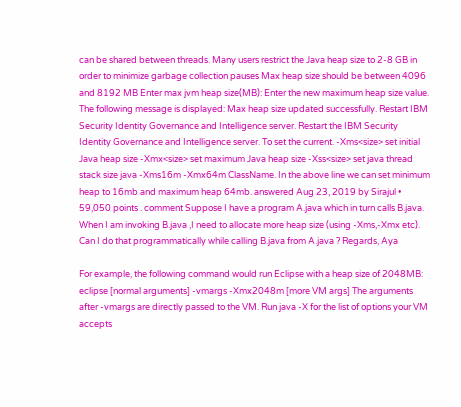can be shared between threads. Many users restrict the Java heap size to 2-8 GB in order to minimize garbage collection pauses Max heap size should be between 4096 and 8192 MB Enter max jvm heap size(MB): Enter the new maximum heap size value. The following message is displayed: Max heap size updated successfully. Restart IBM Security Identity Governance and Intelligence server. Restart the IBM Security Identity Governance and Intelligence server. To set the current. -Xms<size> set initial Java heap size -Xmx<size> set maximum Java heap size -Xss<size> set java thread stack size java -Xms16m -Xmx64m ClassName. In the above line we can set minimum heap to 16mb and maximum heap 64mb. answered Aug 23, 2019 by Sirajul • 59,050 points . comment Suppose I have a program A.java which in turn calls B.java. When I am invoking B.java ,I need to allocate more heap size (using -Xms,-Xmx etc). Can I do that programmatically while calling B.java from A.java ? Regards, Aya

For example, the following command would run Eclipse with a heap size of 2048MB: eclipse [normal arguments] -vmargs -Xmx2048m [more VM args] The arguments after -vmargs are directly passed to the VM. Run java -X for the list of options your VM accepts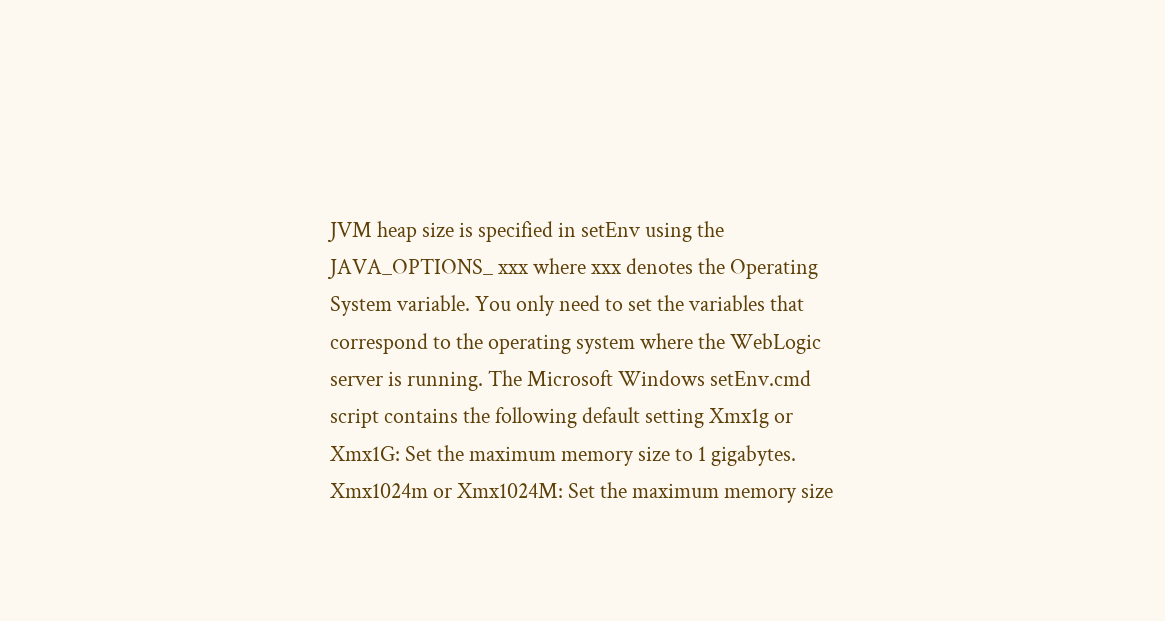JVM heap size is specified in setEnv using the JAVA_OPTIONS_ xxx where xxx denotes the Operating System variable. You only need to set the variables that correspond to the operating system where the WebLogic server is running. The Microsoft Windows setEnv.cmd script contains the following default setting Xmx1g or Xmx1G: Set the maximum memory size to 1 gigabytes. Xmx1024m or Xmx1024M: Set the maximum memory size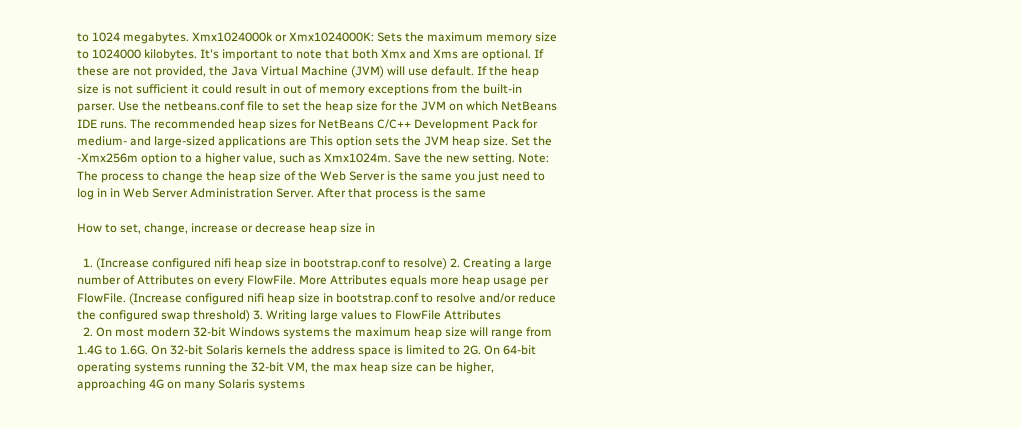to 1024 megabytes. Xmx1024000k or Xmx1024000K: Sets the maximum memory size to 1024000 kilobytes. It's important to note that both Xmx and Xms are optional. If these are not provided, the Java Virtual Machine (JVM) will use default. If the heap size is not sufficient it could result in out of memory exceptions from the built-in parser. Use the netbeans.conf file to set the heap size for the JVM on which NetBeans IDE runs. The recommended heap sizes for NetBeans C/C++ Development Pack for medium- and large-sized applications are This option sets the JVM heap size. Set the -Xmx256m option to a higher value, such as Xmx1024m. Save the new setting. Note: The process to change the heap size of the Web Server is the same you just need to log in in Web Server Administration Server. After that process is the same

How to set, change, increase or decrease heap size in

  1. (Increase configured nifi heap size in bootstrap.conf to resolve) 2. Creating a large number of Attributes on every FlowFile. More Attributes equals more heap usage per FlowFile. (Increase configured nifi heap size in bootstrap.conf to resolve and/or reduce the configured swap threshold) 3. Writing large values to FlowFile Attributes
  2. On most modern 32-bit Windows systems the maximum heap size will range from 1.4G to 1.6G. On 32-bit Solaris kernels the address space is limited to 2G. On 64-bit operating systems running the 32-bit VM, the max heap size can be higher, approaching 4G on many Solaris systems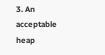3. An acceptable heap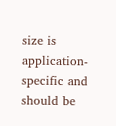size is application-specific and should be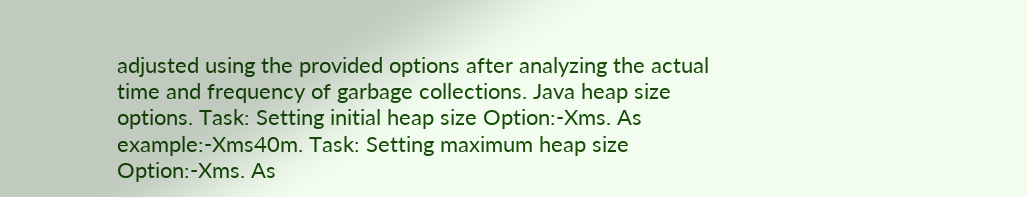adjusted using the provided options after analyzing the actual time and frequency of garbage collections. Java heap size options. Task: Setting initial heap size Option:-Xms. As example:-Xms40m. Task: Setting maximum heap size Option:-Xms. As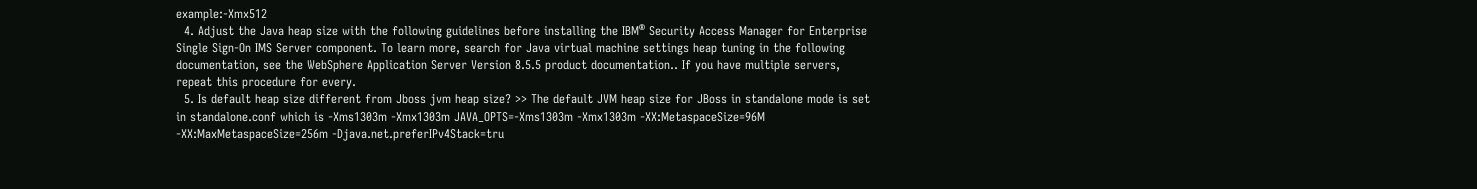example:-Xmx512
  4. Adjust the Java heap size with the following guidelines before installing the IBM® Security Access Manager for Enterprise Single Sign-On IMS Server component. To learn more, search for Java virtual machine settings heap tuning in the following documentation, see the WebSphere Application Server Version 8.5.5 product documentation.. If you have multiple servers, repeat this procedure for every.
  5. Is default heap size different from Jboss jvm heap size? >> The default JVM heap size for JBoss in standalone mode is set in standalone.conf which is -Xms1303m -Xmx1303m JAVA_OPTS=-Xms1303m -Xmx1303m -XX:MetaspaceSize=96M -XX:MaxMetaspaceSize=256m -Djava.net.preferIPv4Stack=tru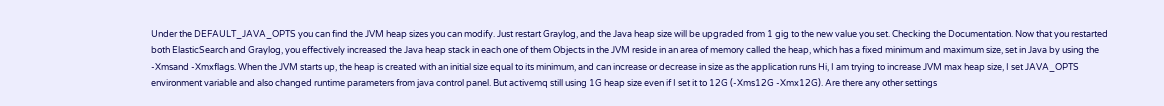Under the DEFAULT_JAVA_OPTS you can find the JVM heap sizes you can modify. Just restart Graylog, and the Java heap size will be upgraded from 1 gig to the new value you set. Checking the Documentation. Now that you restarted both ElasticSearch and Graylog, you effectively increased the Java heap stack in each one of them Objects in the JVM reside in an area of memory called the heap, which has a fixed minimum and maximum size, set in Java by using the -Xmsand -Xmxflags. When the JVM starts up, the heap is created with an initial size equal to its minimum, and can increase or decrease in size as the application runs Hi, I am trying to increase JVM max heap size, I set JAVA_OPTS environment variable and also changed runtime parameters from java control panel. But activemq still using 1G heap size even if I set it to 12G (-Xms12G -Xmx12G). Are there any other settings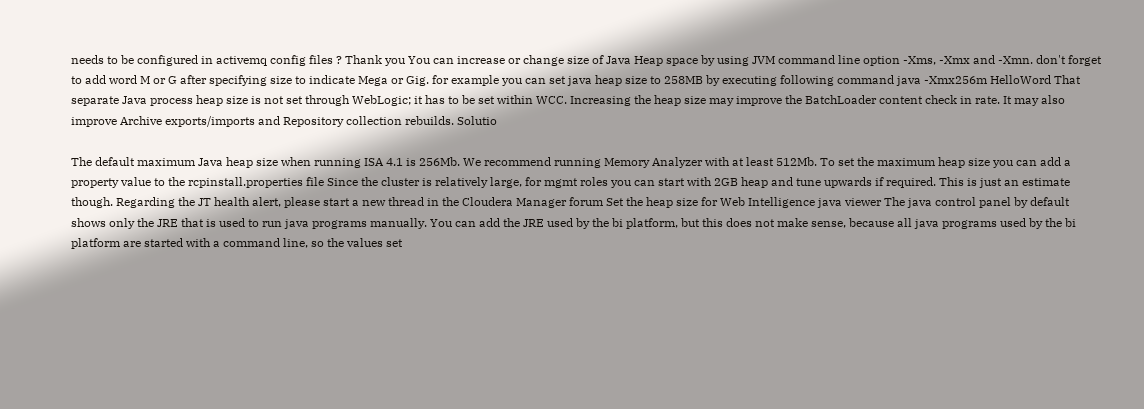needs to be configured in activemq config files ? Thank you You can increase or change size of Java Heap space by using JVM command line option -Xms, -Xmx and -Xmn. don't forget to add word M or G after specifying size to indicate Mega or Gig. for example you can set java heap size to 258MB by executing following command java -Xmx256m HelloWord That separate Java process heap size is not set through WebLogic; it has to be set within WCC. Increasing the heap size may improve the BatchLoader content check in rate. It may also improve Archive exports/imports and Repository collection rebuilds. Solutio

The default maximum Java heap size when running ISA 4.1 is 256Mb. We recommend running Memory Analyzer with at least 512Mb. To set the maximum heap size you can add a property value to the rcpinstall.properties file Since the cluster is relatively large, for mgmt roles you can start with 2GB heap and tune upwards if required. This is just an estimate though. Regarding the JT health alert, please start a new thread in the Cloudera Manager forum Set the heap size for Web Intelligence java viewer The java control panel by default shows only the JRE that is used to run java programs manually. You can add the JRE used by the bi platform, but this does not make sense, because all java programs used by the bi platform are started with a command line, so the values set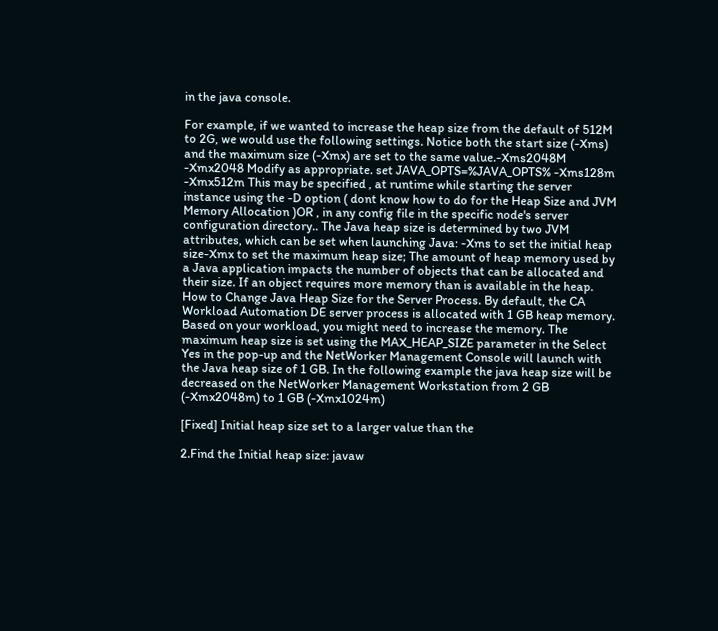in the java console.

For example, if we wanted to increase the heap size from the default of 512M to 2G, we would use the following settings. Notice both the start size (-Xms) and the maximum size (-Xmx) are set to the same value.-Xms2048M -Xmx2048 Modify as appropriate. set JAVA_OPTS=%JAVA_OPTS% -Xms128m -Xmx512m This may be specified , at runtime while starting the server instance using the -D option ( dont know how to do for the Heap Size and JVM Memory Allocation )OR , in any config file in the specific node's server configuration directory.. The Java heap size is determined by two JVM attributes, which can be set when launching Java: -Xms to set the initial heap size-Xmx to set the maximum heap size; The amount of heap memory used by a Java application impacts the number of objects that can be allocated and their size. If an object requires more memory than is available in the heap. How to Change Java Heap Size for the Server Process. By default, the CA Workload Automation DE server process is allocated with 1 GB heap memory. Based on your workload, you might need to increase the memory. The maximum heap size is set using the MAX_HEAP_SIZE parameter in the Select Yes in the pop-up and the NetWorker Management Console will launch with the Java heap size of 1 GB. In the following example the java heap size will be decreased on the NetWorker Management Workstation from 2 GB (-Xmx2048m) to 1 GB (-Xmx1024m)

[Fixed] Initial heap size set to a larger value than the

2.Find the Initial heap size: javaw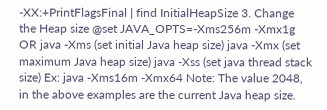-XX:+PrintFlagsFinal | find InitialHeapSize 3. Change the Heap size @set JAVA_OPTS=-Xms256m -Xmx1g OR java -Xms (set initial Java heap size) java -Xmx (set maximum Java heap size) java -Xss (set java thread stack size) Ex: java -Xms16m -Xmx64 Note: The value 2048, in the above examples are the current Java heap size.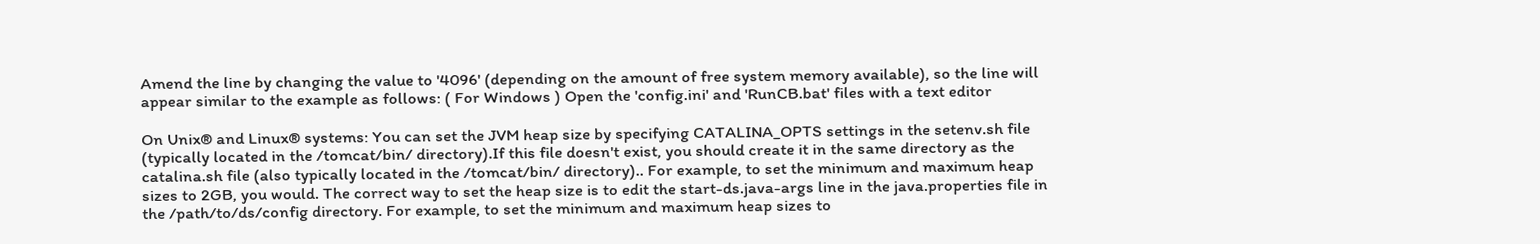Amend the line by changing the value to '4096' (depending on the amount of free system memory available), so the line will appear similar to the example as follows: ( For Windows ) Open the 'config.ini' and 'RunCB.bat' files with a text editor

On Unix® and Linux® systems: You can set the JVM heap size by specifying CATALINA_OPTS settings in the setenv.sh file (typically located in the /tomcat/bin/ directory).If this file doesn't exist, you should create it in the same directory as the catalina.sh file (also typically located in the /tomcat/bin/ directory).. For example, to set the minimum and maximum heap sizes to 2GB, you would. The correct way to set the heap size is to edit the start-ds.java-args line in the java.properties file in the /path/to/ds/config directory. For example, to set the minimum and maximum heap sizes to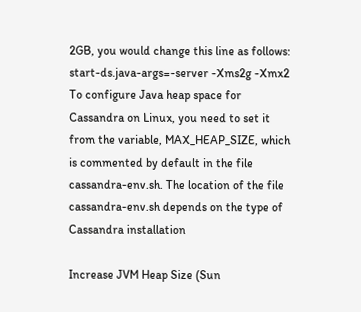2GB, you would change this line as follows: start-ds.java-args=-server -Xms2g -Xmx2 To configure Java heap space for Cassandra on Linux, you need to set it from the variable, MAX_HEAP_SIZE, which is commented by default in the file cassandra-env.sh. The location of the file cassandra-env.sh depends on the type of Cassandra installation

Increase JVM Heap Size (Sun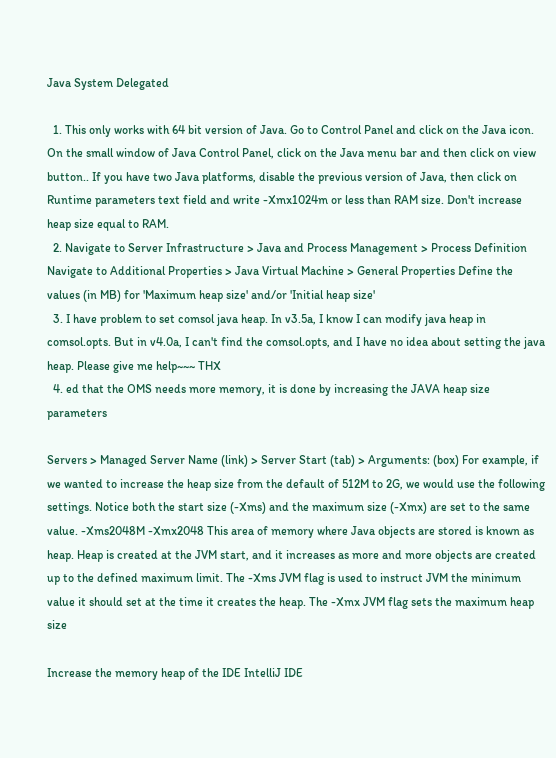Java System Delegated

  1. This only works with 64 bit version of Java. Go to Control Panel and click on the Java icon. On the small window of Java Control Panel, click on the Java menu bar and then click on view button.. If you have two Java platforms, disable the previous version of Java, then click on Runtime parameters text field and write -Xmx1024m or less than RAM size. Don't increase heap size equal to RAM.
  2. Navigate to Server Infrastructure > Java and Process Management > Process Definition Navigate to Additional Properties > Java Virtual Machine > General Properties Define the values (in MB) for 'Maximum heap size' and/or 'Initial heap size'
  3. I have problem to set comsol java heap. In v3.5a, I know I can modify java heap in comsol.opts. But in v4.0a, I can't find the comsol.opts, and I have no idea about setting the java heap. Please give me help~~~ THX
  4. ed that the OMS needs more memory, it is done by increasing the JAVA heap size parameters

Servers > Managed Server Name (link) > Server Start (tab) > Arguments: (box) For example, if we wanted to increase the heap size from the default of 512M to 2G, we would use the following settings. Notice both the start size (-Xms) and the maximum size (-Xmx) are set to the same value. -Xms2048M -Xmx2048 This area of memory where Java objects are stored is known as heap. Heap is created at the JVM start, and it increases as more and more objects are created up to the defined maximum limit. The -Xms JVM flag is used to instruct JVM the minimum value it should set at the time it creates the heap. The -Xmx JVM flag sets the maximum heap size

Increase the memory heap of the IDE IntelliJ IDE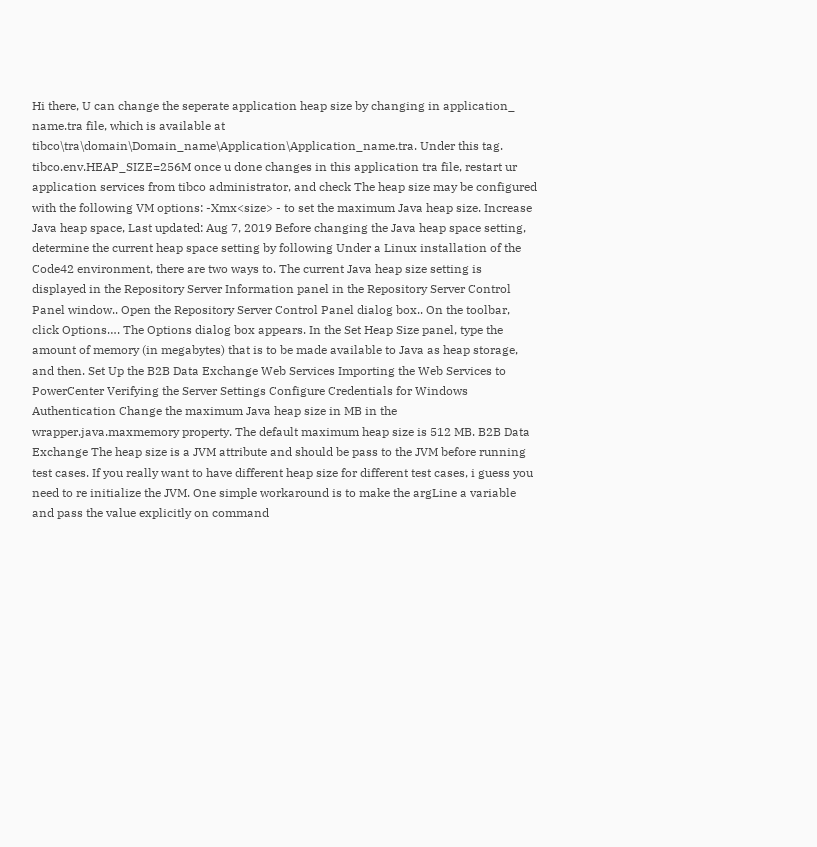Hi there, U can change the seperate application heap size by changing in application_ name.tra file, which is available at tibco\tra\domain\Domain_name\Application\Application_name.tra. Under this tag. tibco.env.HEAP_SIZE=256M once u done changes in this application tra file, restart ur application services from tibco administrator, and check The heap size may be configured with the following VM options: -Xmx<size> - to set the maximum Java heap size. Increase Java heap space, Last updated: Aug 7, 2019 Before changing the Java heap space setting, determine the current heap space setting by following Under a Linux installation of the Code42 environment, there are two ways to. The current Java heap size setting is displayed in the Repository Server Information panel in the Repository Server Control Panel window.. Open the Repository Server Control Panel dialog box.. On the toolbar, click Options…. The Options dialog box appears. In the Set Heap Size panel, type the amount of memory (in megabytes) that is to be made available to Java as heap storage, and then. Set Up the B2B Data Exchange Web Services Importing the Web Services to PowerCenter Verifying the Server Settings Configure Credentials for Windows Authentication Change the maximum Java heap size in MB in the wrapper.java.maxmemory property. The default maximum heap size is 512 MB. B2B Data Exchange The heap size is a JVM attribute and should be pass to the JVM before running test cases. If you really want to have different heap size for different test cases, i guess you need to re initialize the JVM. One simple workaround is to make the argLine a variable and pass the value explicitly on command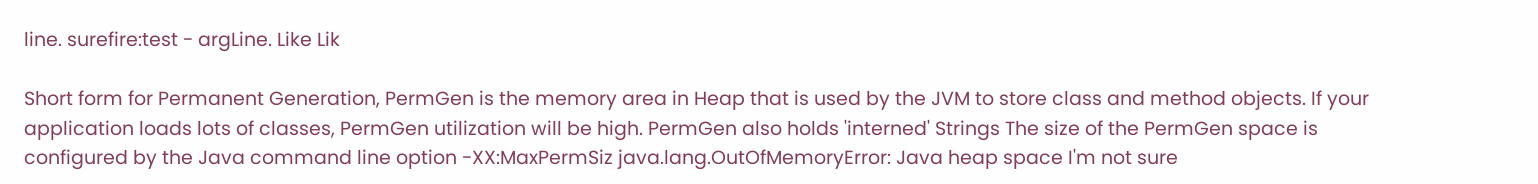line. surefire:test - argLine. Like Lik

Short form for Permanent Generation, PermGen is the memory area in Heap that is used by the JVM to store class and method objects. If your application loads lots of classes, PermGen utilization will be high. PermGen also holds 'interned' Strings The size of the PermGen space is configured by the Java command line option -XX:MaxPermSiz java.lang.OutOfMemoryError: Java heap space I'm not sure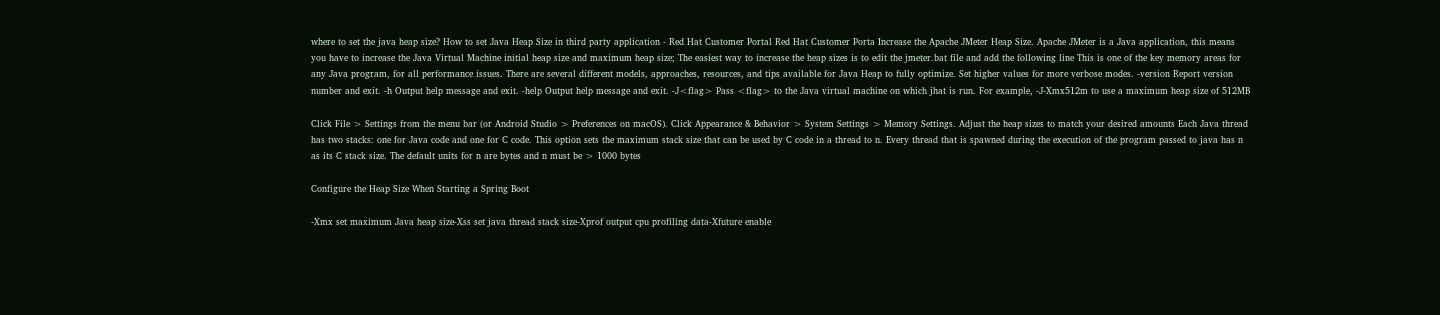where to set the java heap size? How to set Java Heap Size in third party application - Red Hat Customer Portal Red Hat Customer Porta Increase the Apache JMeter Heap Size. Apache JMeter is a Java application, this means you have to increase the Java Virtual Machine initial heap size and maximum heap size; The easiest way to increase the heap sizes is to edit the jmeter.bat file and add the following line This is one of the key memory areas for any Java program, for all performance issues. There are several different models, approaches, resources, and tips available for Java Heap to fully optimize. Set higher values for more verbose modes. -version Report version number and exit. -h Output help message and exit. -help Output help message and exit. -J<flag> Pass <flag> to the Java virtual machine on which jhat is run. For example, -J-Xmx512m to use a maximum heap size of 512MB

Click File > Settings from the menu bar (or Android Studio > Preferences on macOS). Click Appearance & Behavior > System Settings > Memory Settings. Adjust the heap sizes to match your desired amounts Each Java thread has two stacks: one for Java code and one for C code. This option sets the maximum stack size that can be used by C code in a thread to n. Every thread that is spawned during the execution of the program passed to java has n as its C stack size. The default units for n are bytes and n must be > 1000 bytes

Configure the Heap Size When Starting a Spring Boot

-Xmx set maximum Java heap size-Xss set java thread stack size-Xprof output cpu profiling data-Xfuture enable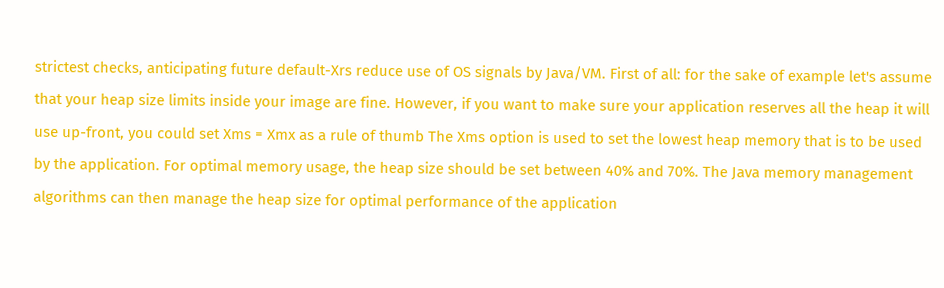strictest checks, anticipating future default-Xrs reduce use of OS signals by Java/VM. First of all: for the sake of example let's assume that your heap size limits inside your image are fine. However, if you want to make sure your application reserves all the heap it will use up-front, you could set Xms = Xmx as a rule of thumb The Xms option is used to set the lowest heap memory that is to be used by the application. For optimal memory usage, the heap size should be set between 40% and 70%. The Java memory management algorithms can then manage the heap size for optimal performance of the application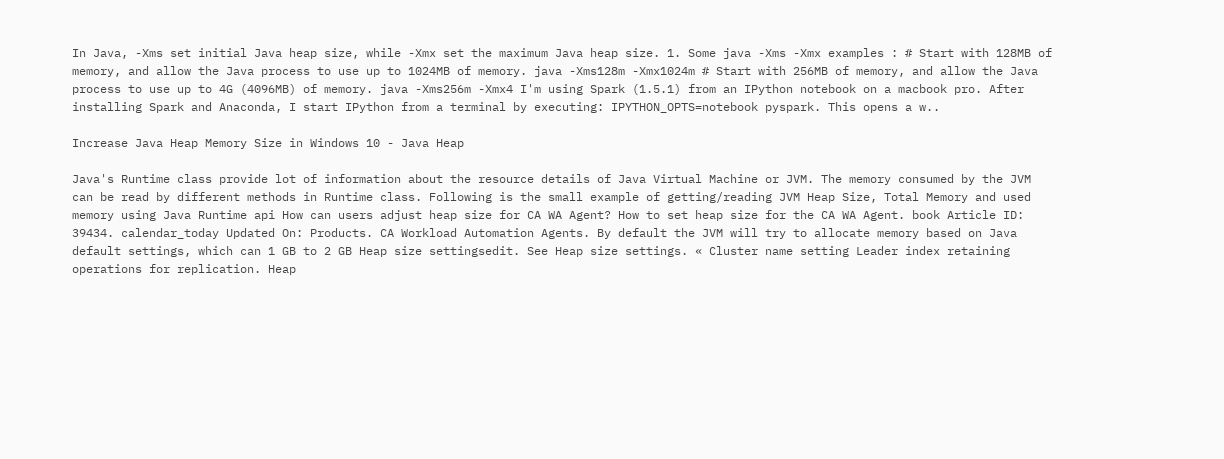In Java, -Xms set initial Java heap size, while -Xmx set the maximum Java heap size. 1. Some java -Xms -Xmx examples : # Start with 128MB of memory, and allow the Java process to use up to 1024MB of memory. java -Xms128m -Xmx1024m # Start with 256MB of memory, and allow the Java process to use up to 4G (4096MB) of memory. java -Xms256m -Xmx4 I'm using Spark (1.5.1) from an IPython notebook on a macbook pro. After installing Spark and Anaconda, I start IPython from a terminal by executing: IPYTHON_OPTS=notebook pyspark. This opens a w..

Increase Java Heap Memory Size in Windows 10 - Java Heap

Java's Runtime class provide lot of information about the resource details of Java Virtual Machine or JVM. The memory consumed by the JVM can be read by different methods in Runtime class. Following is the small example of getting/reading JVM Heap Size, Total Memory and used memory using Java Runtime api How can users adjust heap size for CA WA Agent? How to set heap size for the CA WA Agent. book Article ID: 39434. calendar_today Updated On: Products. CA Workload Automation Agents. By default the JVM will try to allocate memory based on Java default settings, which can 1 GB to 2 GB Heap size settingsedit. See Heap size settings. « Cluster name setting Leader index retaining operations for replication. Heap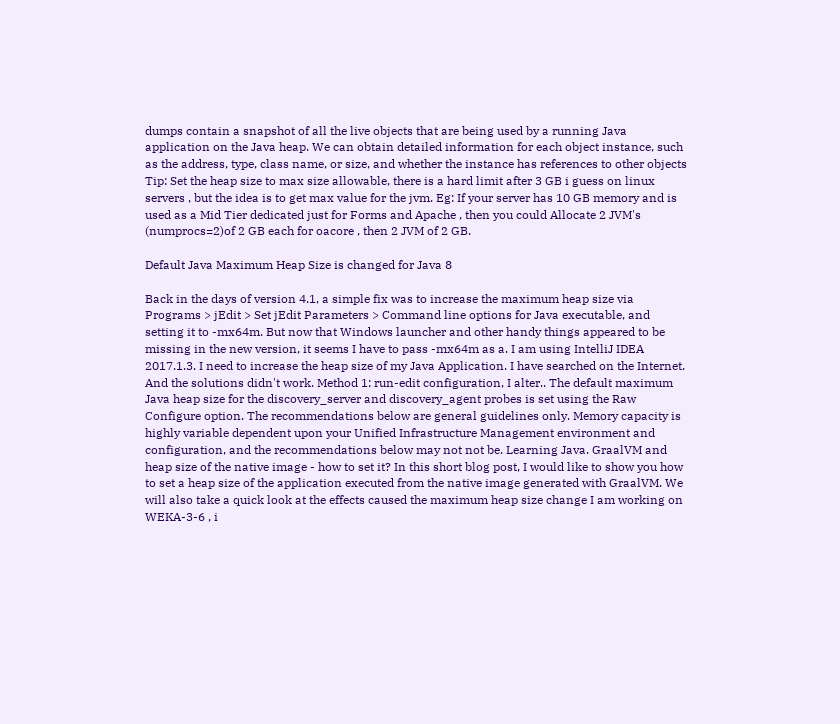dumps contain a snapshot of all the live objects that are being used by a running Java application on the Java heap. We can obtain detailed information for each object instance, such as the address, type, class name, or size, and whether the instance has references to other objects Tip: Set the heap size to max size allowable, there is a hard limit after 3 GB i guess on linux servers , but the idea is to get max value for the jvm. Eg: If your server has 10 GB memory and is used as a Mid Tier dedicated just for Forms and Apache , then you could Allocate 2 JVM's (numprocs=2)of 2 GB each for oacore , then 2 JVM of 2 GB.

Default Java Maximum Heap Size is changed for Java 8

Back in the days of version 4.1, a simple fix was to increase the maximum heap size via Programs > jEdit > Set jEdit Parameters > Command line options for Java executable, and setting it to -mx64m. But now that Windows launcher and other handy things appeared to be missing in the new version, it seems I have to pass -mx64m as a. I am using IntelliJ IDEA 2017.1.3. I need to increase the heap size of my Java Application. I have searched on the Internet. And the solutions didn't work. Method 1: run-edit configuration, I alter.. The default maximum Java heap size for the discovery_server and discovery_agent probes is set using the Raw Configure option. The recommendations below are general guidelines only. Memory capacity is highly variable dependent upon your Unified Infrastructure Management environment and configuration, and the recommendations below may not not be. Learning Java. GraalVM and heap size of the native image - how to set it? In this short blog post, I would like to show you how to set a heap size of the application executed from the native image generated with GraalVM. We will also take a quick look at the effects caused the maximum heap size change I am working on WEKA-3-6 , i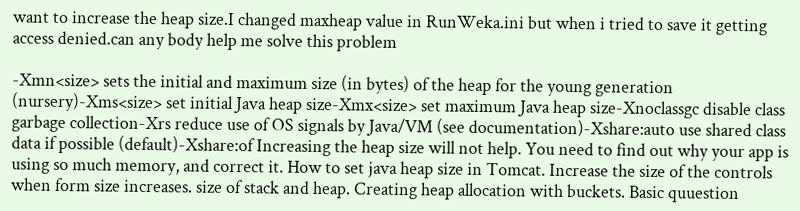want to increase the heap size.I changed maxheap value in RunWeka.ini but when i tried to save it getting access denied.can any body help me solve this problem

-Xmn<size> sets the initial and maximum size (in bytes) of the heap for the young generation (nursery)-Xms<size> set initial Java heap size-Xmx<size> set maximum Java heap size-Xnoclassgc disable class garbage collection-Xrs reduce use of OS signals by Java/VM (see documentation)-Xshare:auto use shared class data if possible (default)-Xshare:of Increasing the heap size will not help. You need to find out why your app is using so much memory, and correct it. How to set java heap size in Tomcat. Increase the size of the controls when form size increases. size of stack and heap. Creating heap allocation with buckets. Basic quuestion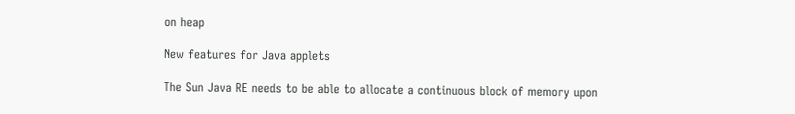on heap

New features for Java applets

The Sun Java RE needs to be able to allocate a continuous block of memory upon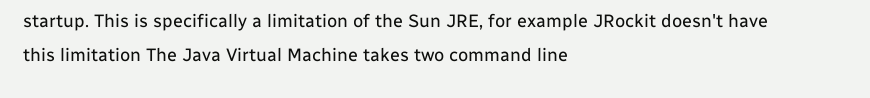startup. This is specifically a limitation of the Sun JRE, for example JRockit doesn't have this limitation The Java Virtual Machine takes two command line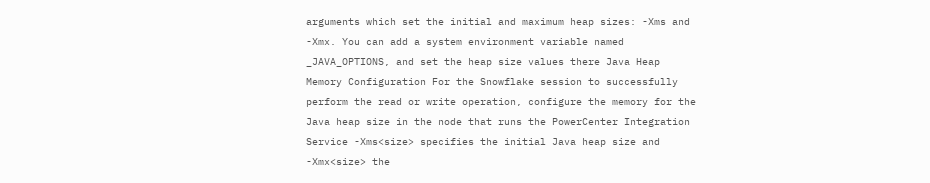arguments which set the initial and maximum heap sizes: -Xms and -Xmx. You can add a system environment variable named _JAVA_OPTIONS, and set the heap size values there Java Heap Memory Configuration For the Snowflake session to successfully perform the read or write operation, configure the memory for the Java heap size in the node that runs the PowerCenter Integration Service -Xms<size> specifies the initial Java heap size and -Xmx<size> the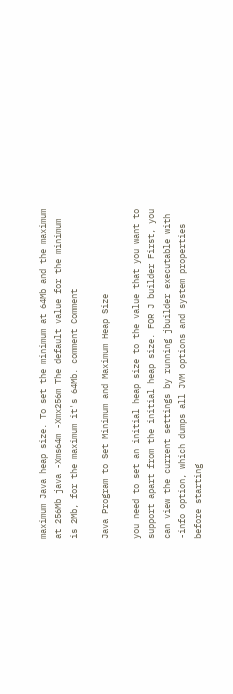maximum Java heap size. To set the minimum at 64Mb and the maximum at 256Mb java -Xms64m -Xmx256m The default value for the minimum is 2Mb, for the maximum it's 64Mb. comment Comment

Java Program to Set Minimum and Maximum Heap Size

you need to set an initial heap size to the value that you want to support apart from the initial heap size. FOR J builder First, you can view the current settings by running jbuilder executable with -info option, which dumps all JVM options and system properties before starting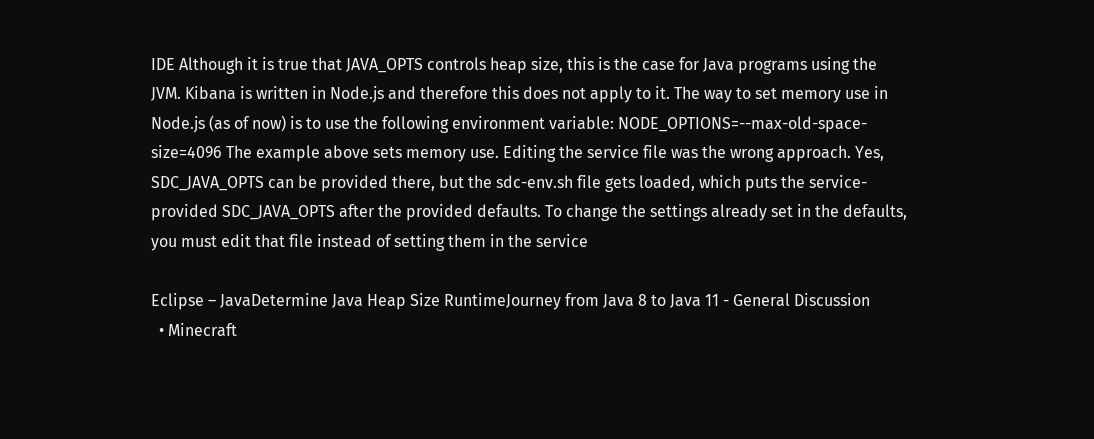IDE Although it is true that JAVA_OPTS controls heap size, this is the case for Java programs using the JVM. Kibana is written in Node.js and therefore this does not apply to it. The way to set memory use in Node.js (as of now) is to use the following environment variable: NODE_OPTIONS=--max-old-space-size=4096 The example above sets memory use. Editing the service file was the wrong approach. Yes, SDC_JAVA_OPTS can be provided there, but the sdc-env.sh file gets loaded, which puts the service-provided SDC_JAVA_OPTS after the provided defaults. To change the settings already set in the defaults, you must edit that file instead of setting them in the service

Eclipse – JavaDetermine Java Heap Size RuntimeJourney from Java 8 to Java 11 - General Discussion
  • Minecraft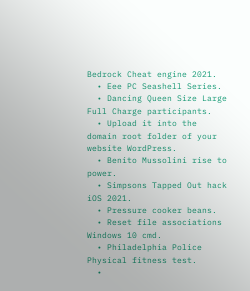Bedrock Cheat engine 2021.
  • Eee PC Seashell Series.
  • Dancing Queen Size Large Full Charge participants.
  • Upload it into the domain root folder of your website WordPress.
  • Benito Mussolini rise to power.
  • Simpsons Tapped Out hack iOS 2021.
  • Pressure cooker beans.
  • Reset file associations Windows 10 cmd.
  • Philadelphia Police Physical fitness test.
  •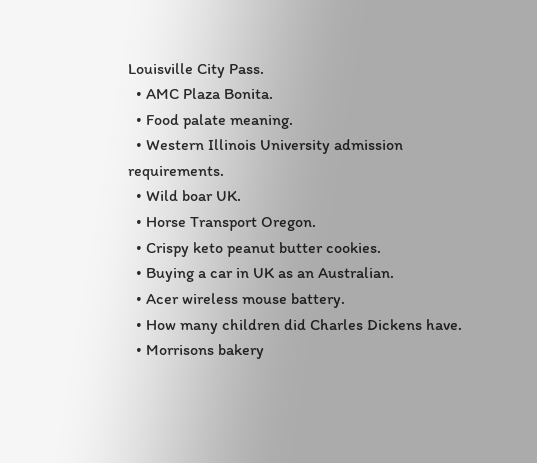Louisville City Pass.
  • AMC Plaza Bonita.
  • Food palate meaning.
  • Western Illinois University admission requirements.
  • Wild boar UK.
  • Horse Transport Oregon.
  • Crispy keto peanut butter cookies.
  • Buying a car in UK as an Australian.
  • Acer wireless mouse battery.
  • How many children did Charles Dickens have.
  • Morrisons bakery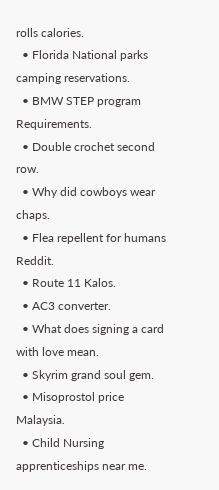rolls calories.
  • Florida National parks camping reservations.
  • BMW STEP program Requirements.
  • Double crochet second row.
  • Why did cowboys wear chaps.
  • Flea repellent for humans Reddit.
  • Route 11 Kalos.
  • AC3 converter.
  • What does signing a card with love mean.
  • Skyrim grand soul gem.
  • Misoprostol price Malaysia.
  • Child Nursing apprenticeships near me.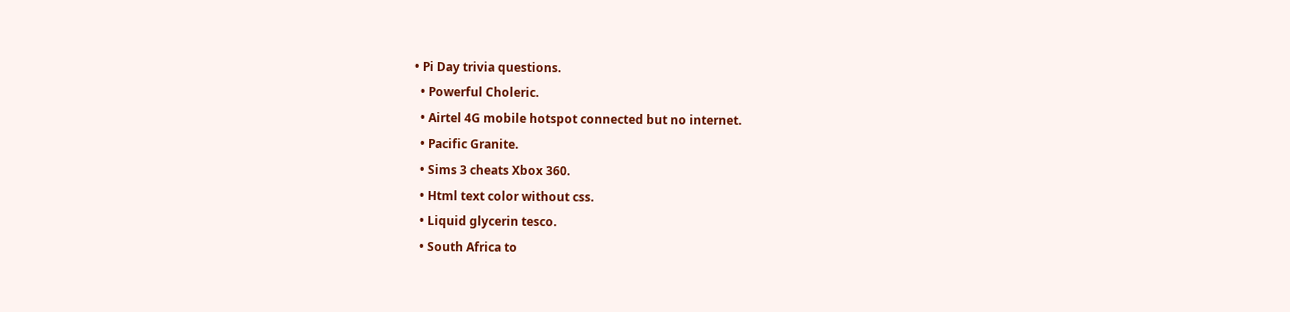• Pi Day trivia questions.
  • Powerful Choleric.
  • Airtel 4G mobile hotspot connected but no internet.
  • Pacific Granite.
  • Sims 3 cheats Xbox 360.
  • Html text color without css.
  • Liquid glycerin tesco.
  • South Africa to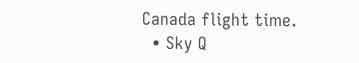Canada flight time.
  • Sky Q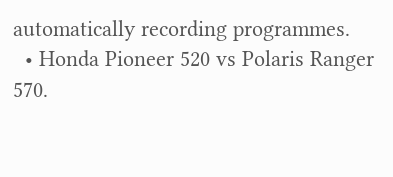automatically recording programmes.
  • Honda Pioneer 520 vs Polaris Ranger 570.